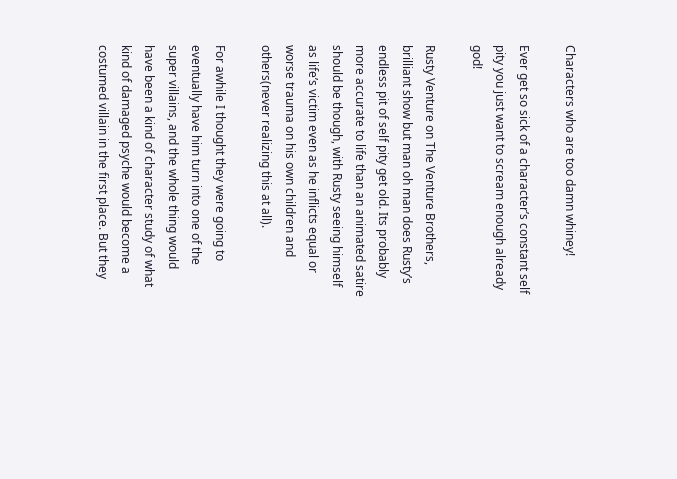Characters who are too damn whiney!

Ever get so sick of a character’s constant self pity you just want to scream enough already god!

Rusty Venture on The Venture Brothers, brilliant show but man oh man does Rusty’s endless pit of self pity get old. Its probably more accurate to life than an animated satire should be though, with Rusty seeing himself as life’s victim even as he inflicts equal or worse trauma on his own children and others(never realizing this at all).

For awhile I thought they were going to eventually have him turn into one of the super villains, and the whole thing would have been a kind of character study of what kind of damaged psyche would become a costumed villain in the first place. But they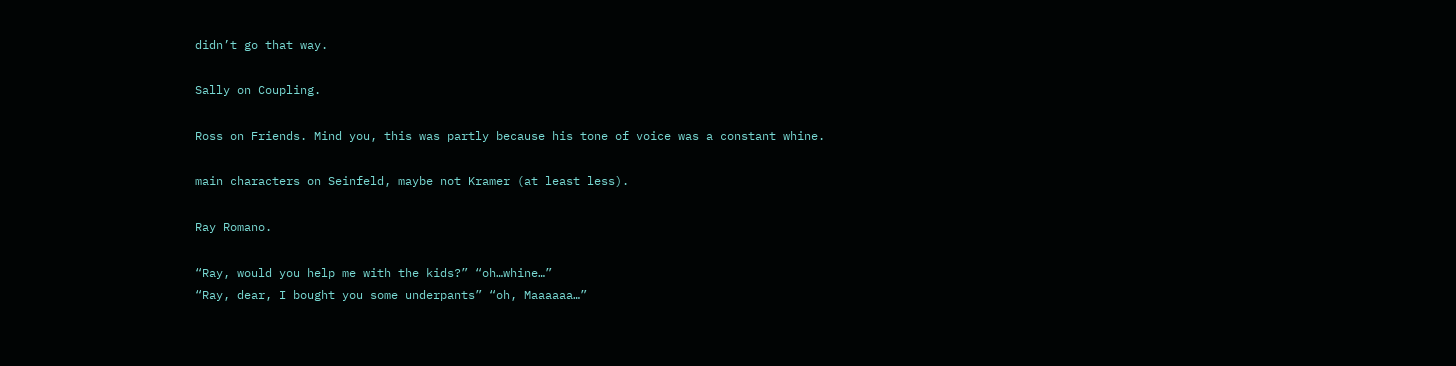didn’t go that way.

Sally on Coupling.

Ross on Friends. Mind you, this was partly because his tone of voice was a constant whine.

main characters on Seinfeld, maybe not Kramer (at least less).

Ray Romano.

“Ray, would you help me with the kids?” “oh…whine…”
“Ray, dear, I bought you some underpants” “oh, Maaaaaa…”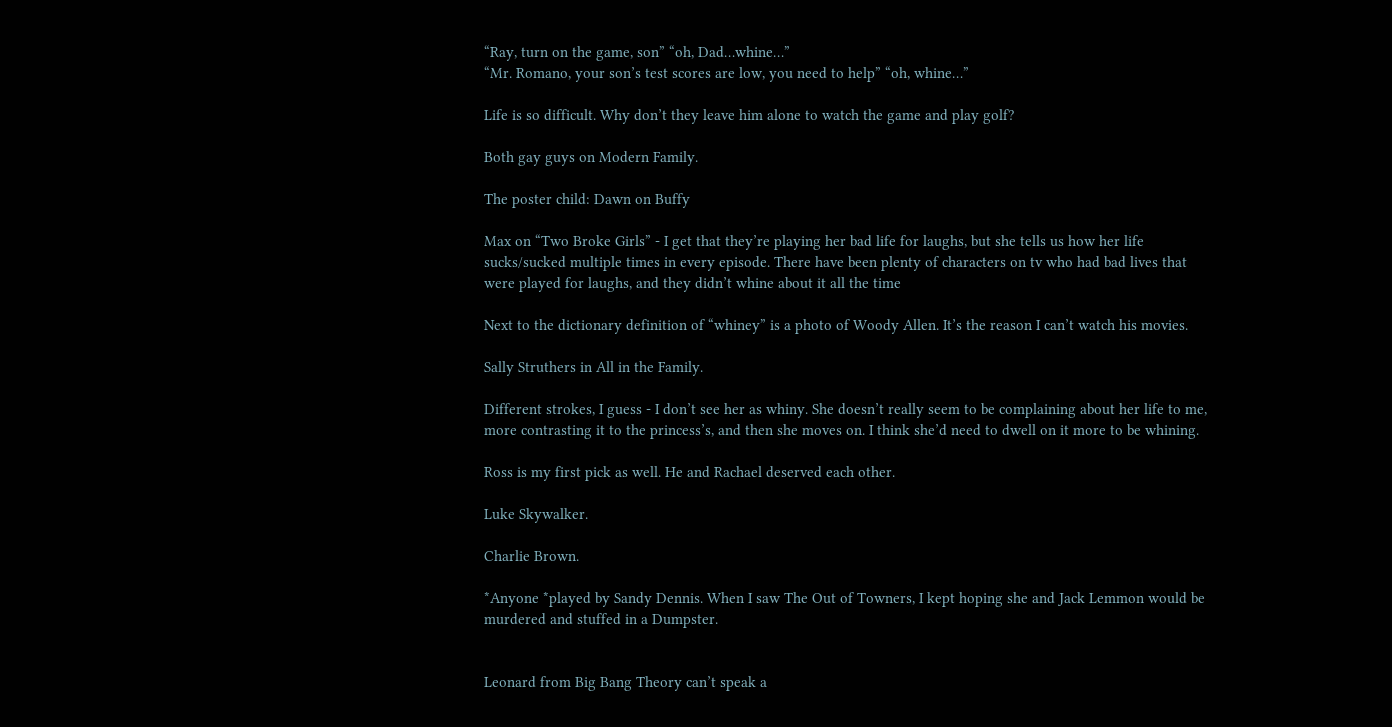“Ray, turn on the game, son” “oh, Dad…whine…”
“Mr. Romano, your son’s test scores are low, you need to help” “oh, whine…”

Life is so difficult. Why don’t they leave him alone to watch the game and play golf?

Both gay guys on Modern Family.

The poster child: Dawn on Buffy

Max on “Two Broke Girls” - I get that they’re playing her bad life for laughs, but she tells us how her life sucks/sucked multiple times in every episode. There have been plenty of characters on tv who had bad lives that were played for laughs, and they didn’t whine about it all the time

Next to the dictionary definition of “whiney” is a photo of Woody Allen. It’s the reason I can’t watch his movies.

Sally Struthers in All in the Family.

Different strokes, I guess - I don’t see her as whiny. She doesn’t really seem to be complaining about her life to me, more contrasting it to the princess’s, and then she moves on. I think she’d need to dwell on it more to be whining.

Ross is my first pick as well. He and Rachael deserved each other.

Luke Skywalker.

Charlie Brown.

*Anyone *played by Sandy Dennis. When I saw The Out of Towners, I kept hoping she and Jack Lemmon would be murdered and stuffed in a Dumpster.


Leonard from Big Bang Theory can’t speak a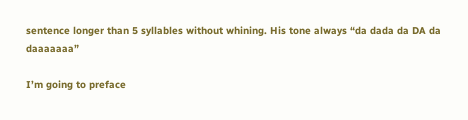sentence longer than 5 syllables without whining. His tone always “da dada da DA da daaaaaaa”

I’m going to preface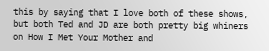this by saying that I love both of these shows, but both Ted and JD are both pretty big whiners on How I Met Your Mother and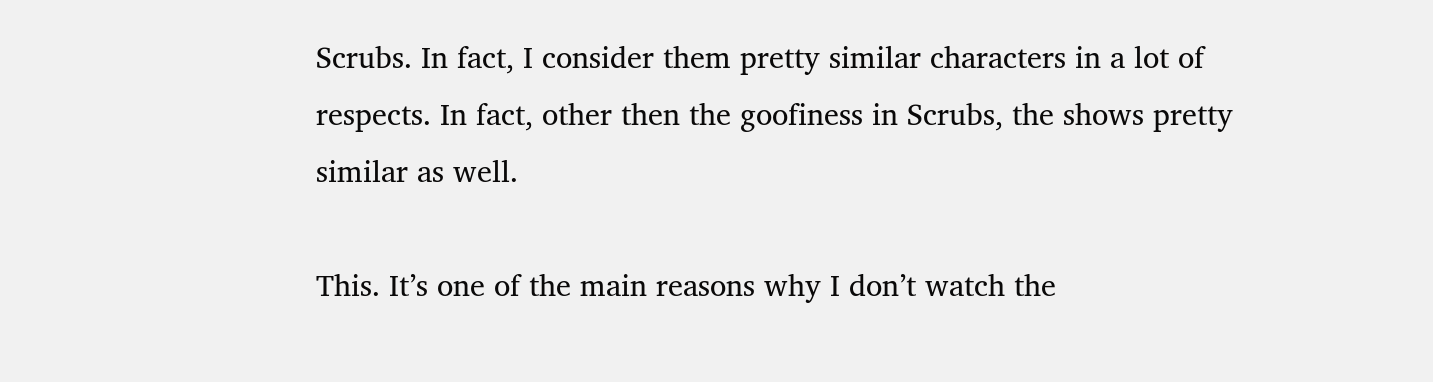Scrubs. In fact, I consider them pretty similar characters in a lot of respects. In fact, other then the goofiness in Scrubs, the shows pretty similar as well.

This. It’s one of the main reasons why I don’t watch the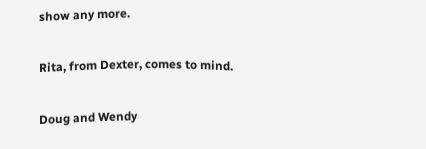show any more.

Rita, from Dexter, comes to mind.

Doug and Wendy